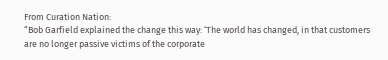From Curation Nation:
“Bob Garfield explained the change this way: ‘The world has changed, in that customers are no longer passive victims of the corporate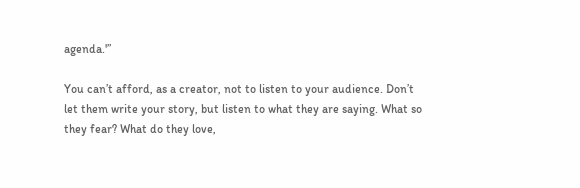agenda.'”

You can’t afford, as a creator, not to listen to your audience. Don’t let them write your story, but listen to what they are saying. What so they fear? What do they love,